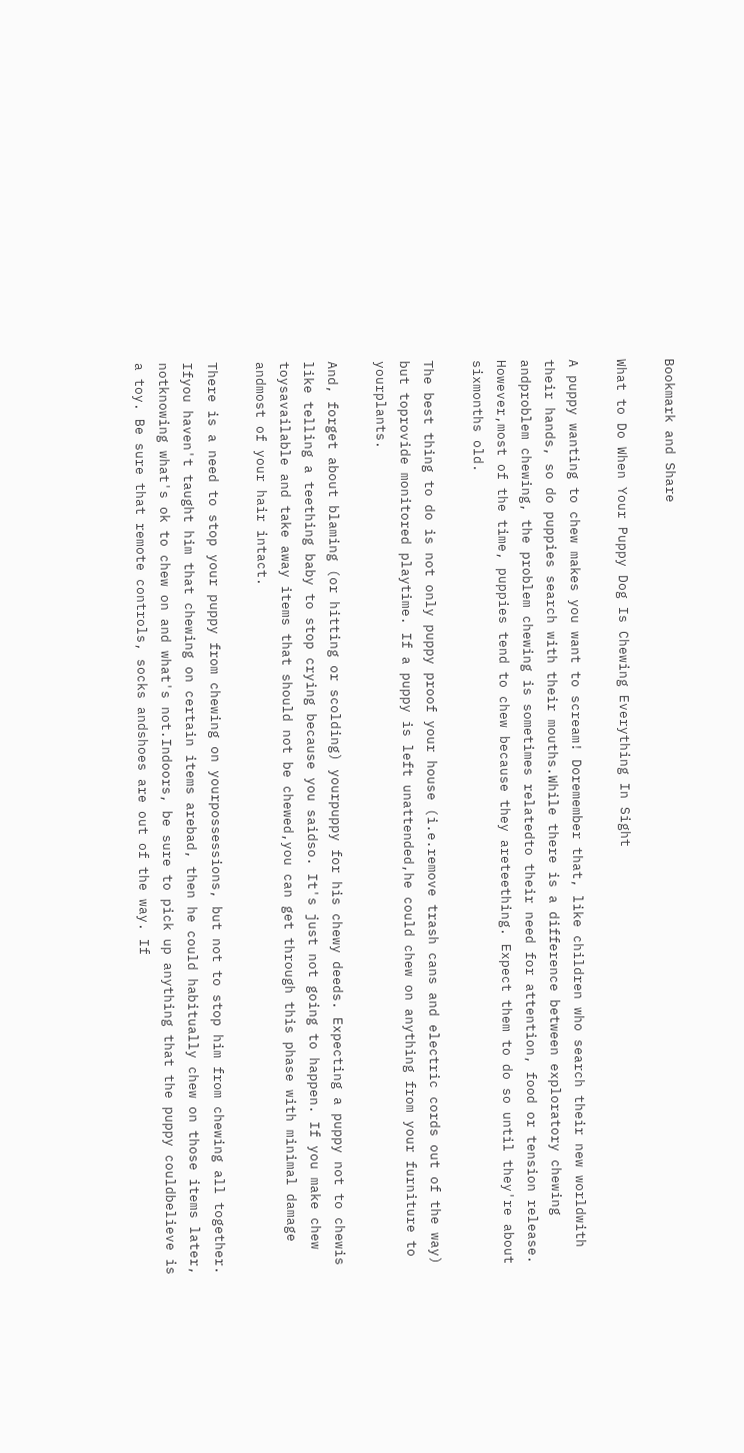Bookmark and Share

What to Do When Your Puppy Dog Is Chewing Everything In Sight

A puppy wanting to chew makes you want to scream! Doremember that, like children who search their new worldwith their hands, so do puppies search with their mouths.While there is a difference between exploratory chewing andproblem chewing, the problem chewing is sometimes relatedto their need for attention, food or tension release. However,most of the time, puppies tend to chew because they areteething. Expect them to do so until they're about sixmonths old.

The best thing to do is not only puppy proof your house (i.e.remove trash cans and electric cords out of the way) but toprovide monitored playtime. If a puppy is left unattended,he could chew on anything from your furniture to yourplants.

And, forget about blaming (or hitting or scolding) yourpuppy for his chewy deeds. Expecting a puppy not to chewis like telling a teething baby to stop crying because you saidso. It's just not going to happen. If you make chew toysavailable and take away items that should not be chewed,you can get through this phase with minimal damage andmost of your hair intact.

There is a need to stop your puppy from chewing on yourpossessions, but not to stop him from chewing all together. Ifyou haven't taught him that chewing on certain items arebad, then he could habitually chew on those items later, notknowing what's ok to chew on and what's not.Indoors, be sure to pick up anything that the puppy couldbelieve is a toy. Be sure that remote controls, socks andshoes are out of the way. If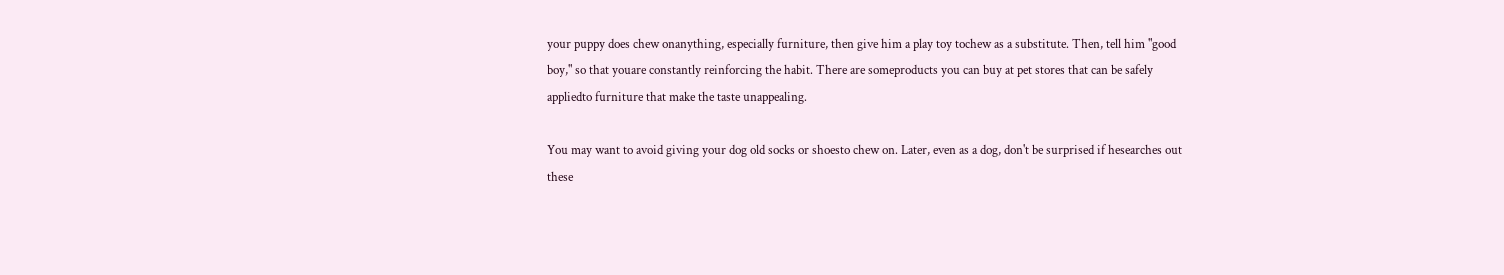your puppy does chew onanything, especially furniture, then give him a play toy tochew as a substitute. Then, tell him "good boy," so that youare constantly reinforcing the habit. There are someproducts you can buy at pet stores that can be safely appliedto furniture that make the taste unappealing.

You may want to avoid giving your dog old socks or shoesto chew on. Later, even as a dog, don't be surprised if hesearches out these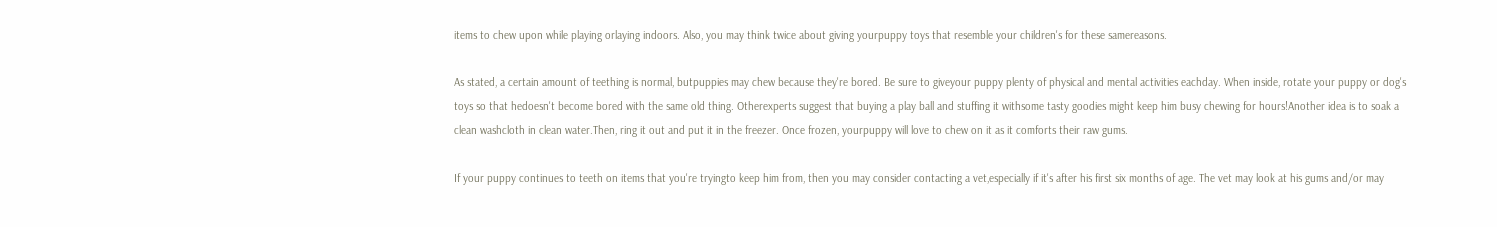items to chew upon while playing orlaying indoors. Also, you may think twice about giving yourpuppy toys that resemble your children's for these samereasons.

As stated, a certain amount of teething is normal, butpuppies may chew because they're bored. Be sure to giveyour puppy plenty of physical and mental activities eachday. When inside, rotate your puppy or dog's toys so that hedoesn't become bored with the same old thing. Otherexperts suggest that buying a play ball and stuffing it withsome tasty goodies might keep him busy chewing for hours!Another idea is to soak a clean washcloth in clean water.Then, ring it out and put it in the freezer. Once frozen, yourpuppy will love to chew on it as it comforts their raw gums.

If your puppy continues to teeth on items that you're tryingto keep him from, then you may consider contacting a vet,especially if it's after his first six months of age. The vet may look at his gums and/or may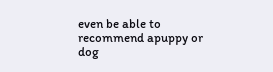even be able to recommend apuppy or dog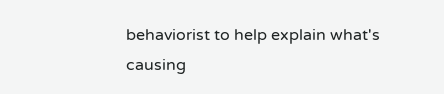behaviorist to help explain what's causing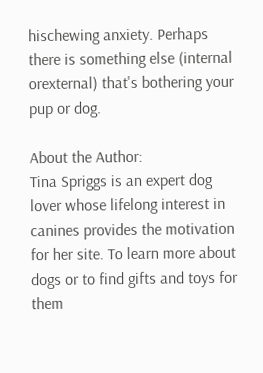hischewing anxiety. Perhaps there is something else (internal orexternal) that's bothering your pup or dog.

About the Author:
Tina Spriggs is an expert dog lover whose lifelong interest in canines provides the motivation for her site. To learn more about dogs or to find gifts and toys for them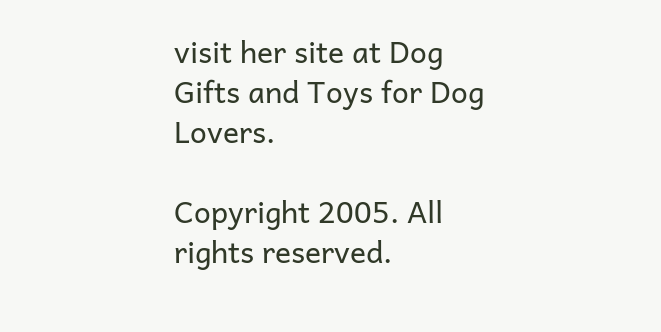visit her site at Dog Gifts and Toys for Dog Lovers.

Copyright 2005. All rights reserved.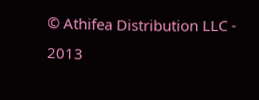© Athifea Distribution LLC - 2013